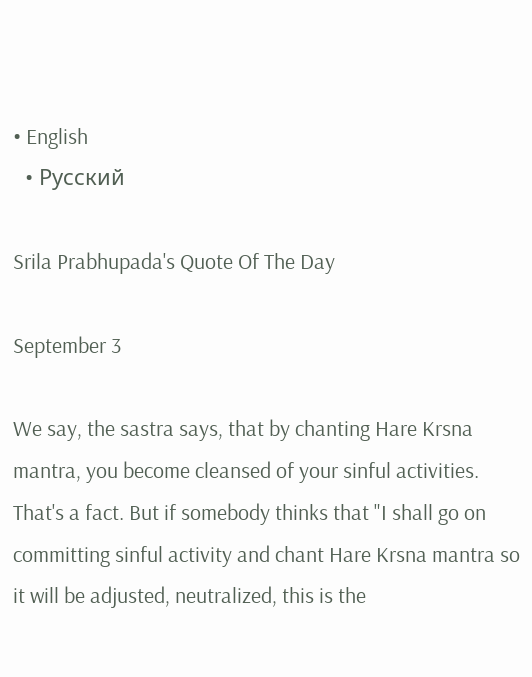• English
  • Русский

Srila Prabhupada's Quote Of The Day

September 3

We say, the sastra says, that by chanting Hare Krsna mantra, you become cleansed of your sinful activities. That's a fact. But if somebody thinks that "I shall go on committing sinful activity and chant Hare Krsna mantra so it will be adjusted, neutralized, this is the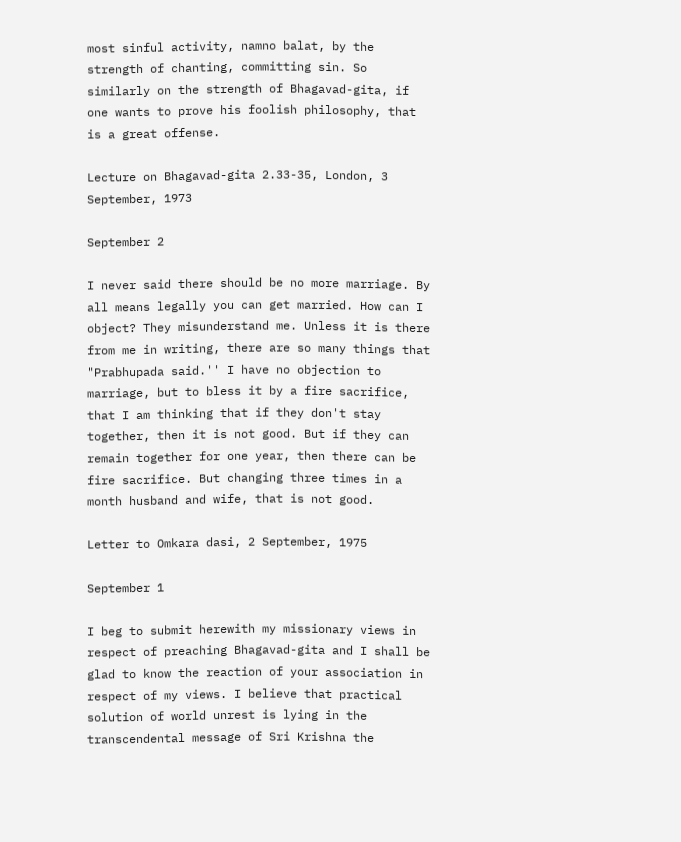most sinful activity, namno balat, by the strength of chanting, committing sin. So similarly on the strength of Bhagavad-gita, if one wants to prove his foolish philosophy, that is a great offense.

Lecture on Bhagavad-gita 2.33-35, London, 3 September, 1973

September 2

I never said there should be no more marriage. By all means legally you can get married. How can I object? They misunderstand me. Unless it is there from me in writing, there are so many things that "Prabhupada said.'' I have no objection to marriage, but to bless it by a fire sacrifice, that I am thinking that if they don't stay together, then it is not good. But if they can remain together for one year, then there can be fire sacrifice. But changing three times in a month husband and wife, that is not good.

Letter to Omkara dasi, 2 September, 1975

September 1

I beg to submit herewith my missionary views in respect of preaching Bhagavad-gita and I shall be glad to know the reaction of your association in respect of my views. I believe that practical solution of world unrest is lying in the transcendental message of Sri Krishna the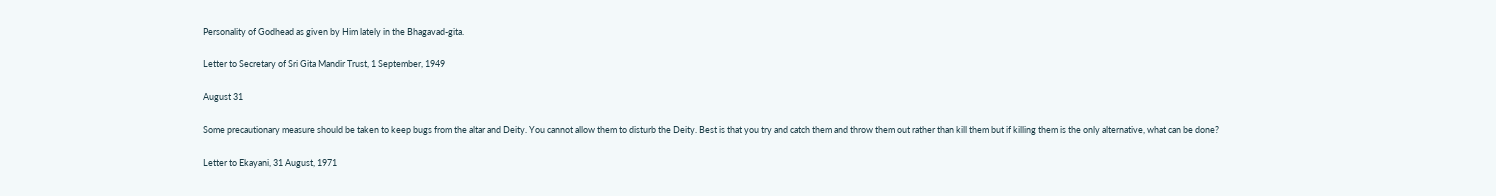Personality of Godhead as given by Him lately in the Bhagavad-gita.

Letter to Secretary of Sri Gita Mandir Trust, 1 September, 1949

August 31

Some precautionary measure should be taken to keep bugs from the altar and Deity. You cannot allow them to disturb the Deity. Best is that you try and catch them and throw them out rather than kill them but if killing them is the only alternative, what can be done?

Letter to Ekayani, 31 August, 1971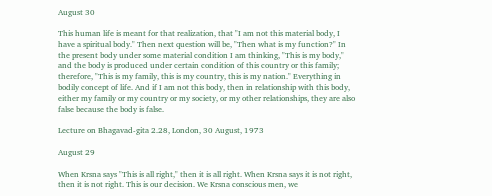August 30

This human life is meant for that realization, that "I am not this material body, I have a spiritual body." Then next question will be, "Then what is my function?" In the present body under some material condition I am thinking, "This is my body," and the body is produced under certain condition of this country or this family; therefore, "This is my family, this is my country, this is my nation." Everything in bodily concept of life. And if I am not this body, then in relationship with this body, either my family or my country or my society, or my other relationships, they are also false because the body is false.

Lecture on Bhagavad-gita 2.28, London, 30 August, 1973

August 29

When Krsna says "This is all right," then it is all right. When Krsna says it is not right, then it is not right. This is our decision. We Krsna conscious men, we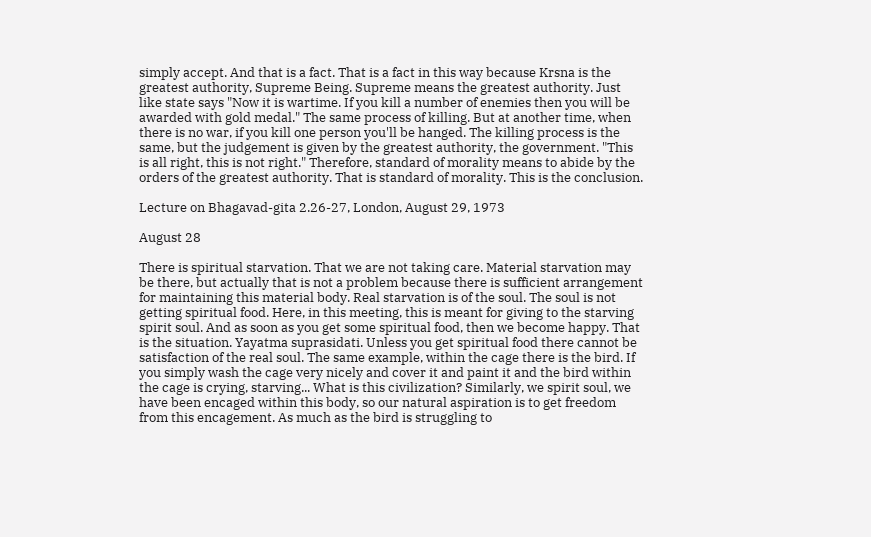simply accept. And that is a fact. That is a fact in this way because Krsna is the greatest authority, Supreme Being. Supreme means the greatest authority. Just like state says "Now it is wartime. If you kill a number of enemies then you will be awarded with gold medal." The same process of killing. But at another time, when there is no war, if you kill one person you'll be hanged. The killing process is the same, but the judgement is given by the greatest authority, the government. "This is all right, this is not right." Therefore, standard of morality means to abide by the orders of the greatest authority. That is standard of morality. This is the conclusion.

Lecture on Bhagavad-gita 2.26-27, London, August 29, 1973

August 28

There is spiritual starvation. That we are not taking care. Material starvation may be there, but actually that is not a problem because there is sufficient arrangement for maintaining this material body. Real starvation is of the soul. The soul is not getting spiritual food. Here, in this meeting, this is meant for giving to the starving spirit soul. And as soon as you get some spiritual food, then we become happy. That is the situation. Yayatma suprasidati. Unless you get spiritual food there cannot be satisfaction of the real soul. The same example, within the cage there is the bird. If you simply wash the cage very nicely and cover it and paint it and the bird within the cage is crying, starving... What is this civilization? Similarly, we spirit soul, we have been encaged within this body, so our natural aspiration is to get freedom from this encagement. As much as the bird is struggling to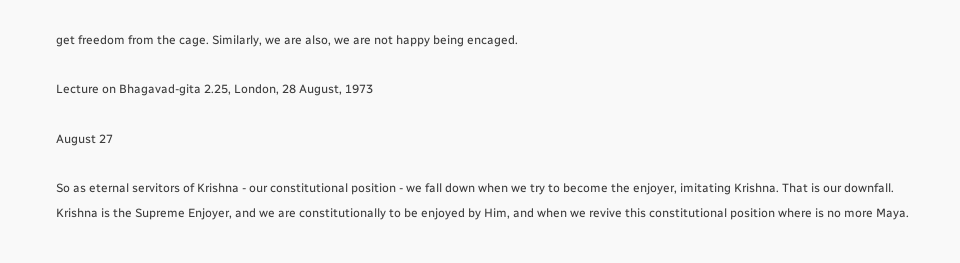get freedom from the cage. Similarly, we are also, we are not happy being encaged.

Lecture on Bhagavad-gita 2.25, London, 28 August, 1973

August 27

So as eternal servitors of Krishna - our constitutional position - we fall down when we try to become the enjoyer, imitating Krishna. That is our downfall. Krishna is the Supreme Enjoyer, and we are constitutionally to be enjoyed by Him, and when we revive this constitutional position where is no more Maya.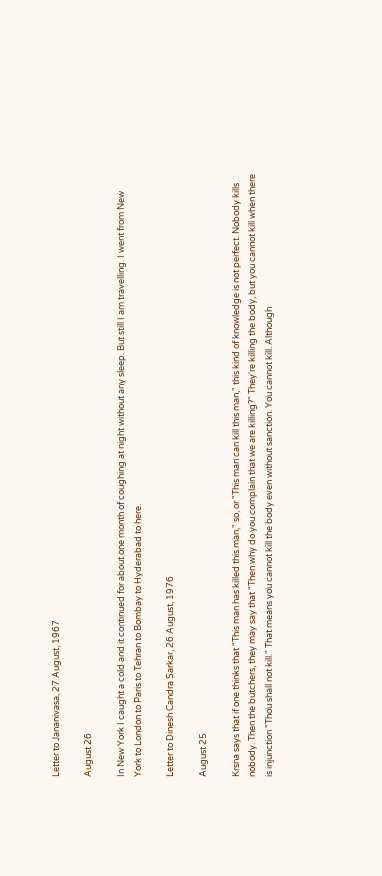Letter to Jananivasa, 27 August, 1967

August 26

In New York I caught a cold and it continued for about one month of coughing at night without any sleep. But still I am travelling. I went from New York to London to Paris to Tehran to Bombay to Hyderabad to here.

Letter to Dinesh Candra Sarkar, 26 August, 1976

August 25

Krsna says that if one thinks that "This man has killed this man," so, or "This man can kill this man," this kind of knowledge is not perfect. Nobody kills nobody. Then the butchers, they may say that "Then why do you complain that we are killing?" They're killing the body, but you cannot kill when there is injunction "Thou shall not kill." That means you cannot kill the body even without sanction. You cannot kill. Although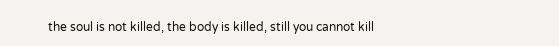the soul is not killed, the body is killed, still you cannot kill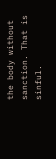the body without sanction. That is sinful.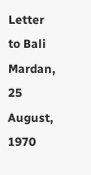Letter to Bali Mardan, 25 August, 1970